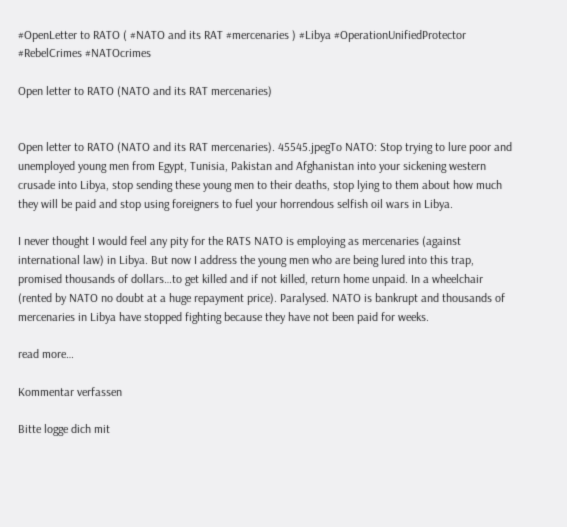#OpenLetter to RATO ( #NATO and its RAT #mercenaries ) #Libya #OperationUnifiedProtector #RebelCrimes #NATOcrimes

Open letter to RATO (NATO and its RAT mercenaries)


Open letter to RATO (NATO and its RAT mercenaries). 45545.jpegTo NATO: Stop trying to lure poor and unemployed young men from Egypt, Tunisia, Pakistan and Afghanistan into your sickening western crusade into Libya, stop sending these young men to their deaths, stop lying to them about how much they will be paid and stop using foreigners to fuel your horrendous selfish oil wars in Libya.

I never thought I would feel any pity for the RATS NATO is employing as mercenaries (against international law) in Libya. But now I address the young men who are being lured into this trap, promised thousands of dollars…to get killed and if not killed, return home unpaid. In a wheelchair (rented by NATO no doubt at a huge repayment price). Paralysed. NATO is bankrupt and thousands of mercenaries in Libya have stopped fighting because they have not been paid for weeks.

read more…

Kommentar verfassen

Bitte logge dich mit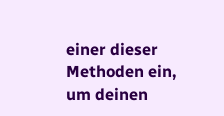einer dieser Methoden ein, um deinen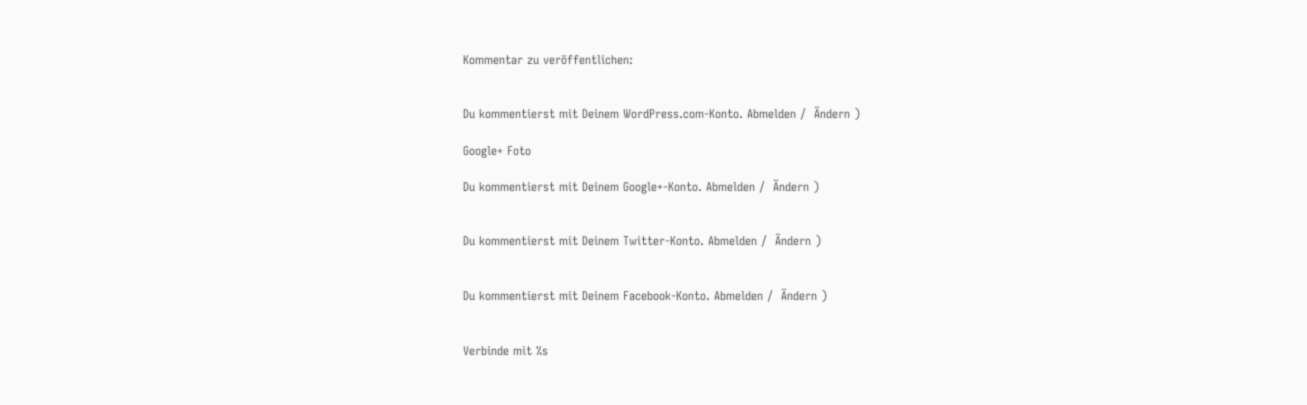Kommentar zu veröffentlichen:


Du kommentierst mit Deinem WordPress.com-Konto. Abmelden /  Ändern )

Google+ Foto

Du kommentierst mit Deinem Google+-Konto. Abmelden /  Ändern )


Du kommentierst mit Deinem Twitter-Konto. Abmelden /  Ändern )


Du kommentierst mit Deinem Facebook-Konto. Abmelden /  Ändern )


Verbinde mit %s